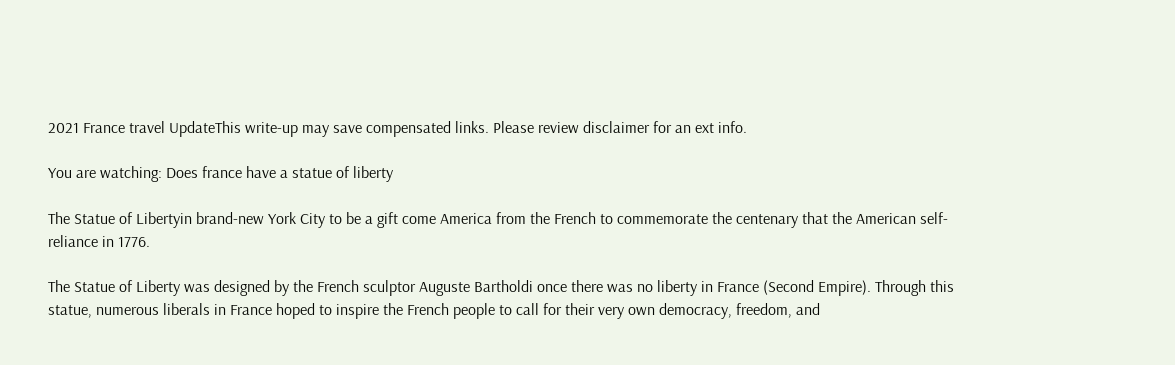2021 France travel UpdateThis write-up may save compensated links. Please review disclaimer for an ext info.

You are watching: Does france have a statue of liberty

The Statue of Libertyin brand-new York City to be a gift come America from the French to commemorate the centenary that the American self-reliance in 1776.

The Statue of Liberty was designed by the French sculptor Auguste Bartholdi once there was no liberty in France (Second Empire). Through this statue, numerous liberals in France hoped to inspire the French people to call for their very own democracy, freedom, and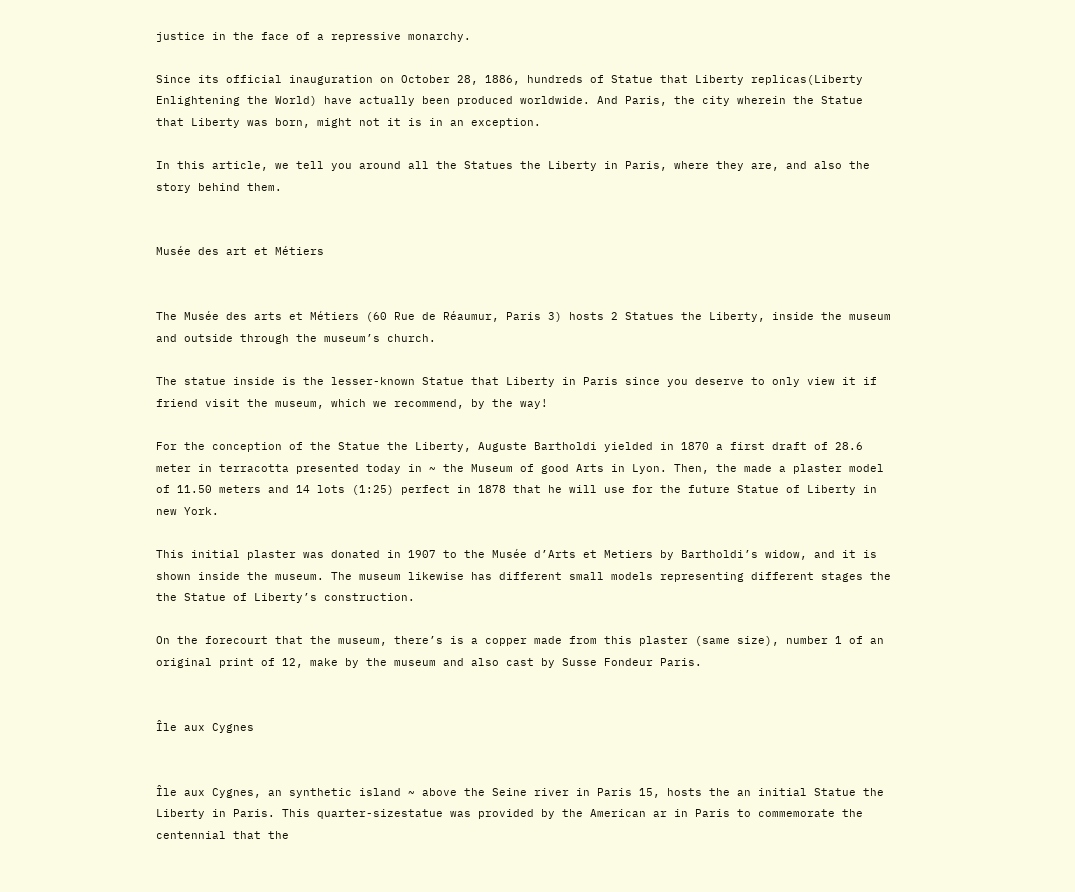justice in the face of a repressive monarchy.

Since its official inauguration on October 28, 1886, hundreds of Statue that Liberty replicas(Liberty Enlightening the World) have actually been produced worldwide. And Paris, the city wherein the Statue that Liberty was born, might not it is in an exception.

In this article, we tell you around all the Statues the Liberty in Paris, where they are, and also the story behind them.


Musée des art et Métiers


The Musée des arts et Métiers (60 Rue de Réaumur, Paris 3) hosts 2 Statues the Liberty, inside the museum and outside through the museum’s church.

The statue inside is the lesser-known Statue that Liberty in Paris since you deserve to only view it if friend visit the museum, which we recommend, by the way!

For the conception of the Statue the Liberty, Auguste Bartholdi yielded in 1870 a first draft of 28.6 meter in terracotta presented today in ~ the Museum of good Arts in Lyon. Then, the made a plaster model of 11.50 meters and 14 lots (1:25) perfect in 1878 that he will use for the future Statue of Liberty in new York.

This initial plaster was donated in 1907 to the Musée d’Arts et Metiers by Bartholdi’s widow, and it is shown inside the museum. The museum likewise has different small models representing different stages the the Statue of Liberty’s construction.

On the forecourt that the museum, there’s is a copper made from this plaster (same size), number 1 of an original print of 12, make by the museum and also cast by Susse Fondeur Paris.


Île aux Cygnes


Île aux Cygnes, an synthetic island ~ above the Seine river in Paris 15, hosts the an initial Statue the Liberty in Paris. This quarter-sizestatue was provided by the American ar in Paris to commemorate the centennial that the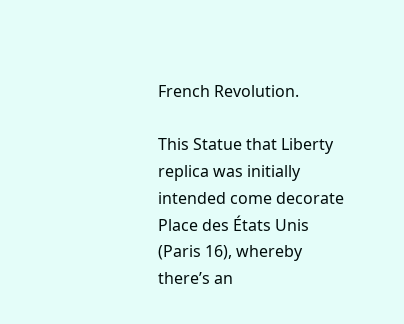French Revolution.

This Statue that Liberty replica was initially intended come decorate Place des États Unis (Paris 16), whereby there’s an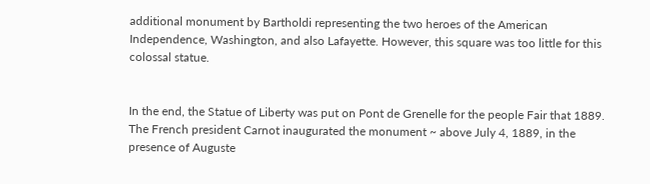additional monument by Bartholdi representing the two heroes of the American Independence, Washington, and also Lafayette. However, this square was too little for this colossal statue.


In the end, the Statue of Liberty was put on Pont de Grenelle for the people Fair that 1889. The French president Carnot inaugurated the monument ~ above July 4, 1889, in the presence of Auguste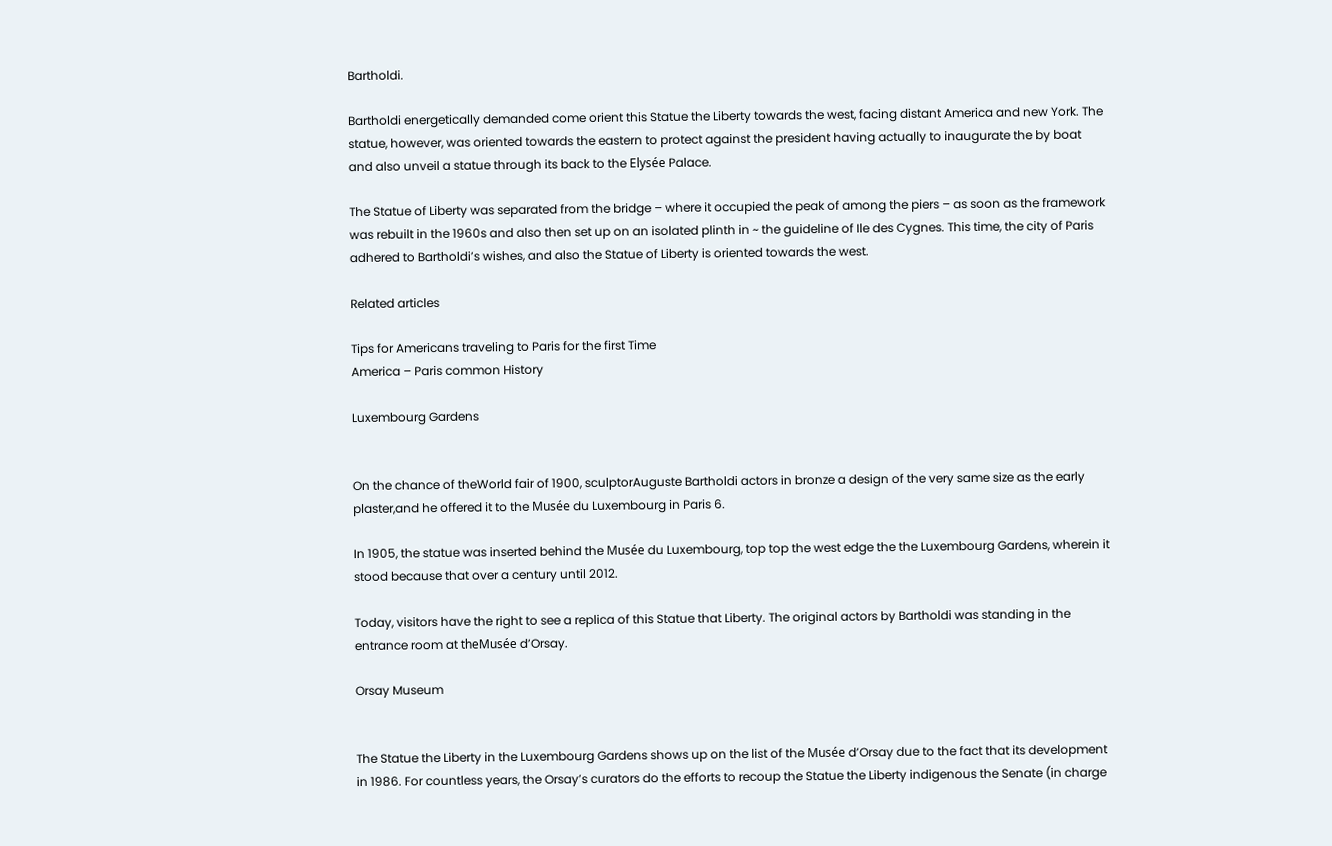Bartholdi.

Bartholdi energetically demanded come orient this Statue the Liberty towards the west, facing distant America and new York. The statue, however, was oriented towards the eastern to protect against the president having actually to inaugurate the by boat and also unveil a statue through its back to the Elysée Palace.

The Statue of Liberty was separated from the bridge – where it occupied the peak of among the piers – as soon as the framework was rebuilt in the 1960s and also then set up on an isolated plinth in ~ the guideline of Ile des Cygnes. This time, the city of Paris adhered to Bartholdi’s wishes, and also the Statue of Liberty is oriented towards the west.

Related articles

Tips for Americans traveling to Paris for the first Time
America – Paris common History

Luxembourg Gardens


On the chance of theWorld fair of 1900, sculptorAuguste Bartholdi actors in bronze a design of the very same size as the early plaster,and he offered it to the Musée du Luxembourg in Paris 6.

In 1905, the statue was inserted behind the Musée du Luxembourg, top top the west edge the the Luxembourg Gardens, wherein it stood because that over a century until 2012.

Today, visitors have the right to see a replica of this Statue that Liberty. The original actors by Bartholdi was standing in the entrance room at theMusée d’Orsay.

Orsay Museum


The Statue the Liberty in the Luxembourg Gardens shows up on the list of the Musée d’Orsay due to the fact that its development in 1986. For countless years, the Orsay’s curators do the efforts to recoup the Statue the Liberty indigenous the Senate (in charge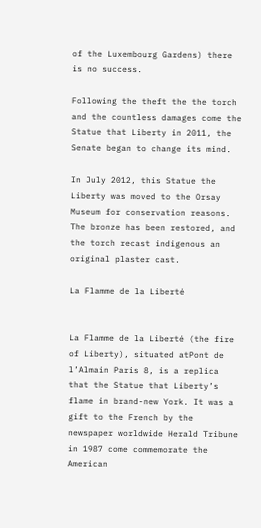of the Luxembourg Gardens) there is no success.

Following the theft the the torch and the countless damages come the Statue that Liberty in 2011, the Senate began to change its mind.

In July 2012, this Statue the Liberty was moved to the Orsay Museum for conservation reasons. The bronze has been restored, and the torch recast indigenous an original plaster cast.

La Flamme de la Liberté


La Flamme de la Liberté (the fire of Liberty), situated atPont de l’Almain Paris 8, is a replica that the Statue that Liberty’s flame in brand-new York. It was a gift to the French by the newspaper worldwide Herald Tribune in 1987 come commemorate the American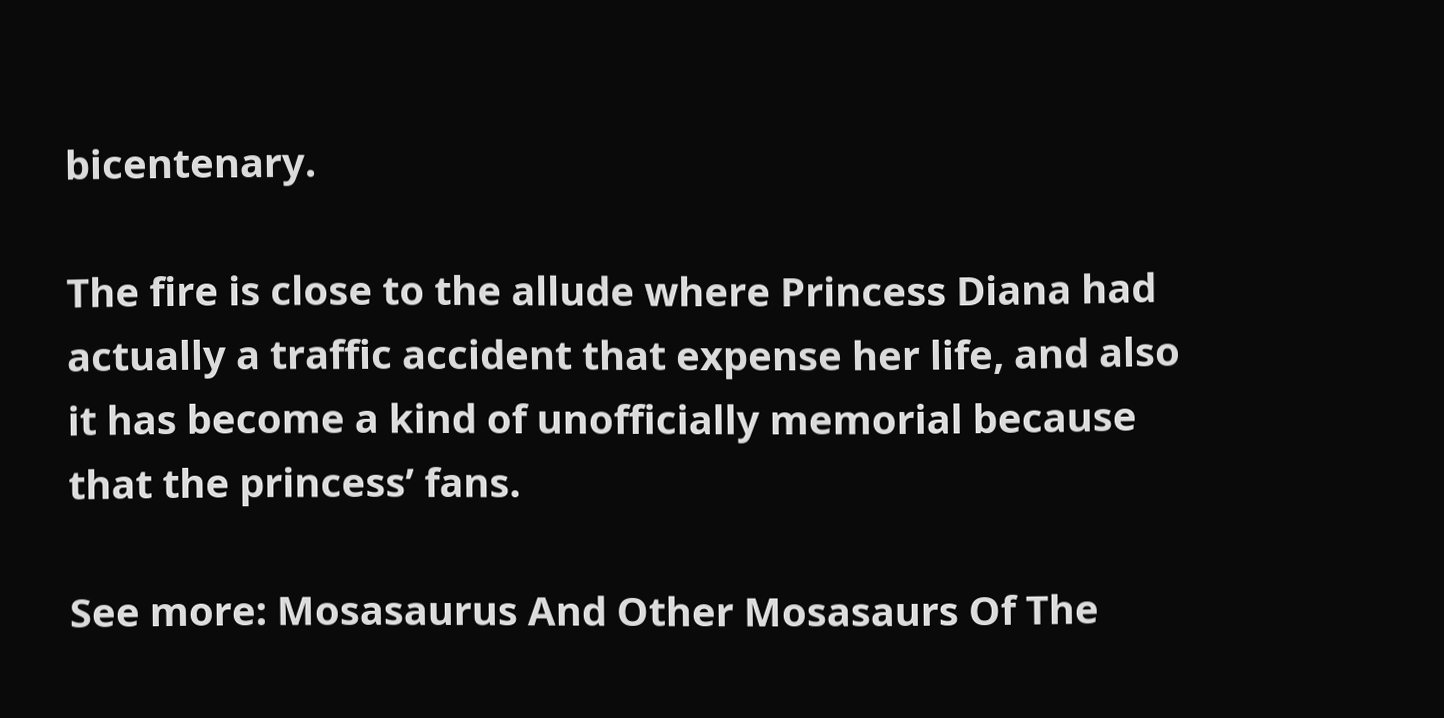bicentenary.

The fire is close to the allude where Princess Diana had actually a traffic accident that expense her life, and also it has become a kind of unofficially memorial because that the princess’ fans.

See more: Mosasaurus And Other Mosasaurs Of The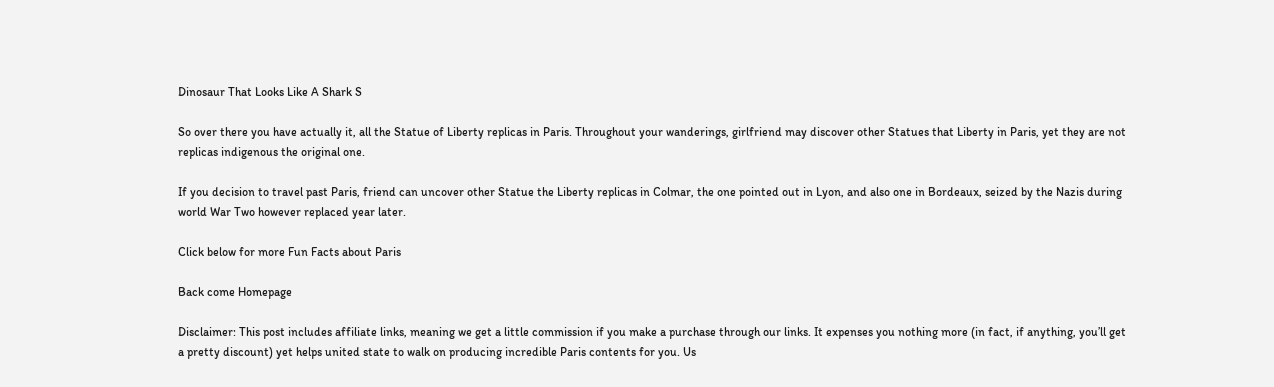Dinosaur That Looks Like A Shark S

So over there you have actually it, all the Statue of Liberty replicas in Paris. Throughout your wanderings, girlfriend may discover other Statues that Liberty in Paris, yet they are not replicas indigenous the original one.

If you decision to travel past Paris, friend can uncover other Statue the Liberty replicas in Colmar, the one pointed out in Lyon, and also one in Bordeaux, seized by the Nazis during world War Two however replaced year later.

Click below for more Fun Facts about Paris

Back come Homepage

Disclaimer: This post includes affiliate links, meaning we get a little commission if you make a purchase through our links. It expenses you nothing more (in fact, if anything, you’ll get a pretty discount) yet helps united state to walk on producing incredible Paris contents for you. Us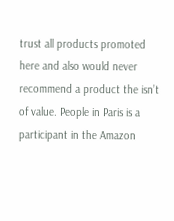trust all products promoted here and also would never recommend a product the isn’t of value. People in Paris is a participant in the Amazon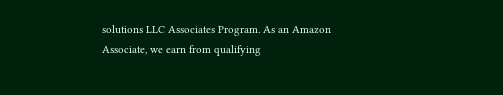solutions LLC Associates Program. As an Amazon Associate, we earn from qualifying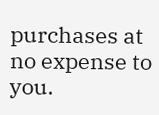purchases at no expense to you.